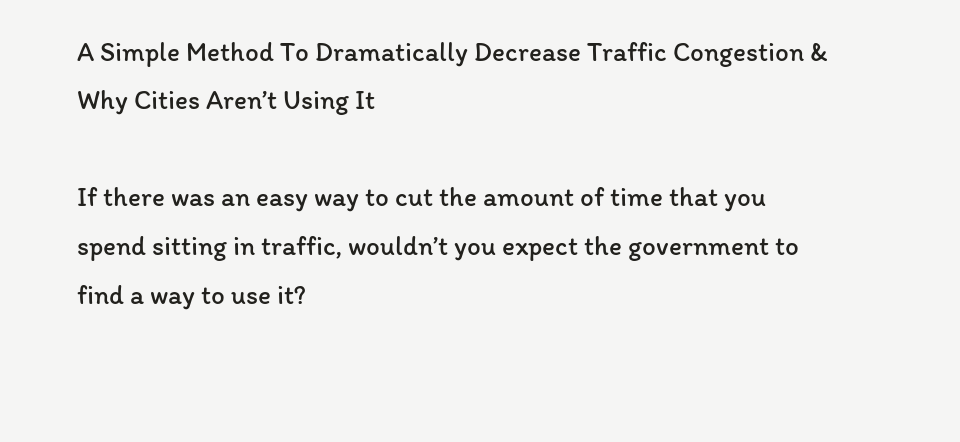A Simple Method To Dramatically Decrease Traffic Congestion & Why Cities Aren’t Using It

If there was an easy way to cut the amount of time that you spend sitting in traffic, wouldn’t you expect the government to find a way to use it?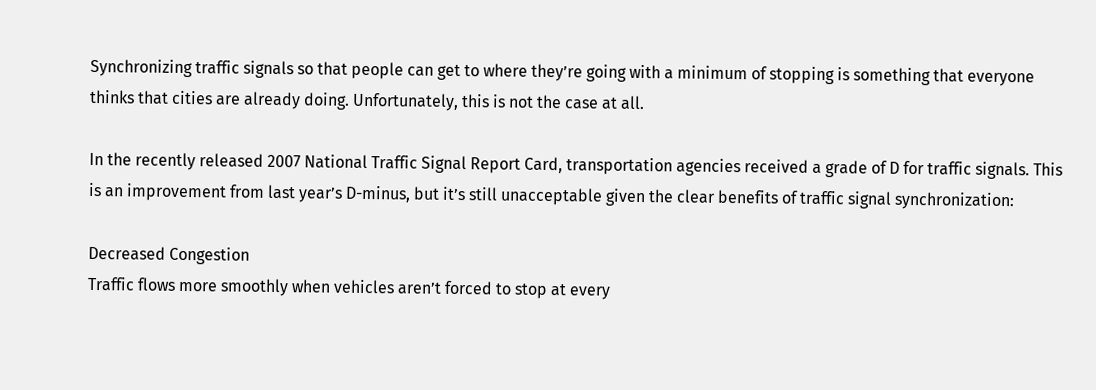Synchronizing traffic signals so that people can get to where they’re going with a minimum of stopping is something that everyone thinks that cities are already doing. Unfortunately, this is not the case at all.

In the recently released 2007 National Traffic Signal Report Card, transportation agencies received a grade of D for traffic signals. This is an improvement from last year’s D-minus, but it’s still unacceptable given the clear benefits of traffic signal synchronization:

Decreased Congestion
Traffic flows more smoothly when vehicles aren’t forced to stop at every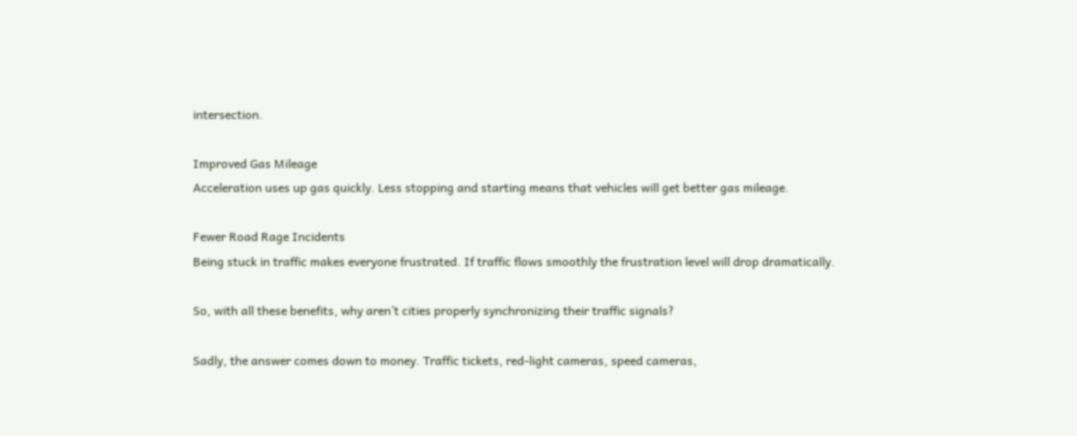intersection.

Improved Gas Mileage
Acceleration uses up gas quickly. Less stopping and starting means that vehicles will get better gas mileage.

Fewer Road Rage Incidents
Being stuck in traffic makes everyone frustrated. If traffic flows smoothly the frustration level will drop dramatically.

So, with all these benefits, why aren’t cities properly synchronizing their traffic signals?

Sadly, the answer comes down to money. Traffic tickets, red-light cameras, speed cameras,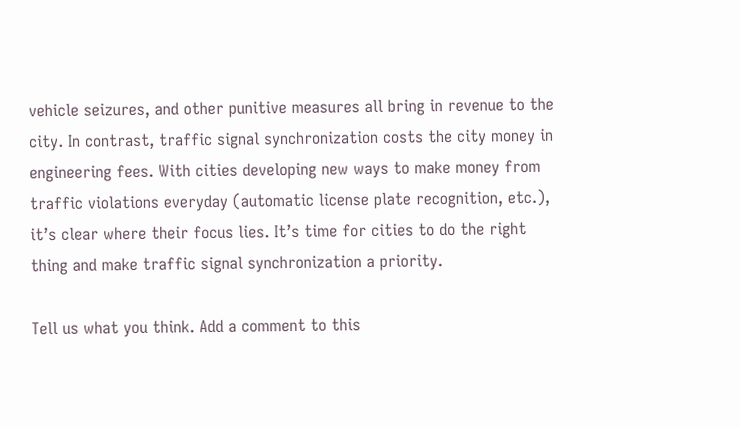vehicle seizures, and other punitive measures all bring in revenue to the city. In contrast, traffic signal synchronization costs the city money in engineering fees. With cities developing new ways to make money from traffic violations everyday (automatic license plate recognition, etc.), it’s clear where their focus lies. It’s time for cities to do the right thing and make traffic signal synchronization a priority.

Tell us what you think. Add a comment to this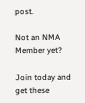post.

Not an NMA Member yet?

Join today and get these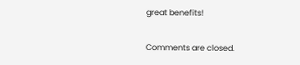great benefits!

Comments are closed.